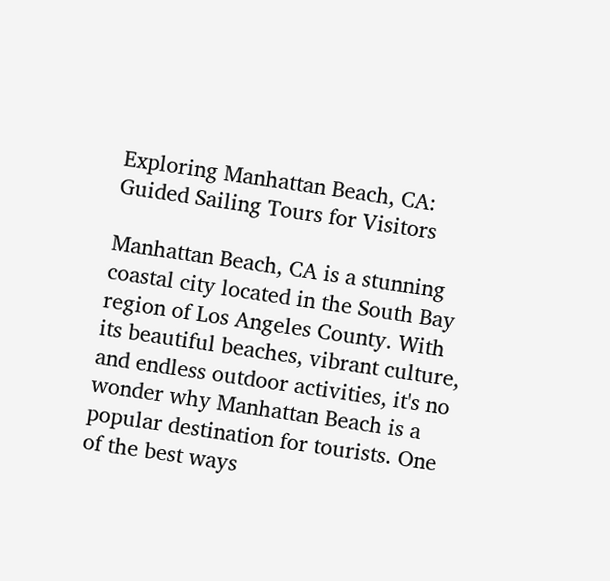Exploring Manhattan Beach, CA: Guided Sailing Tours for Visitors

Manhattan Beach, CA is a stunning coastal city located in the South Bay region of Los Angeles County. With its beautiful beaches, vibrant culture, and endless outdoor activities, it's no wonder why Manhattan Beach is a popular destination for tourists. One of the best ways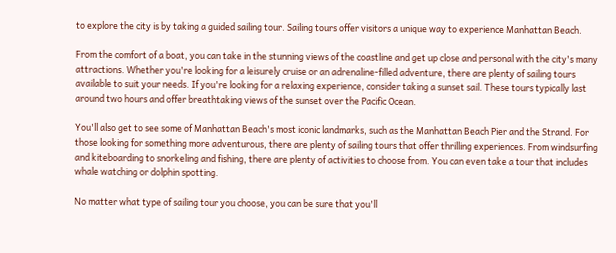to explore the city is by taking a guided sailing tour. Sailing tours offer visitors a unique way to experience Manhattan Beach.

From the comfort of a boat, you can take in the stunning views of the coastline and get up close and personal with the city's many attractions. Whether you're looking for a leisurely cruise or an adrenaline-filled adventure, there are plenty of sailing tours available to suit your needs. If you're looking for a relaxing experience, consider taking a sunset sail. These tours typically last around two hours and offer breathtaking views of the sunset over the Pacific Ocean.

You'll also get to see some of Manhattan Beach's most iconic landmarks, such as the Manhattan Beach Pier and the Strand. For those looking for something more adventurous, there are plenty of sailing tours that offer thrilling experiences. From windsurfing and kiteboarding to snorkeling and fishing, there are plenty of activities to choose from. You can even take a tour that includes whale watching or dolphin spotting.

No matter what type of sailing tour you choose, you can be sure that you'll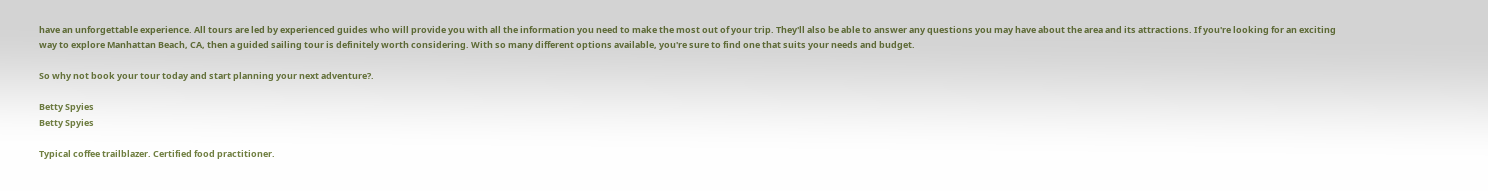have an unforgettable experience. All tours are led by experienced guides who will provide you with all the information you need to make the most out of your trip. They'll also be able to answer any questions you may have about the area and its attractions. If you're looking for an exciting way to explore Manhattan Beach, CA, then a guided sailing tour is definitely worth considering. With so many different options available, you're sure to find one that suits your needs and budget.

So why not book your tour today and start planning your next adventure?.

Betty Spyies
Betty Spyies

Typical coffee trailblazer. Certified food practitioner.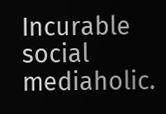Incurable social mediaholic.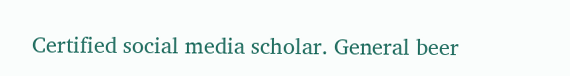Certified social media scholar. General beer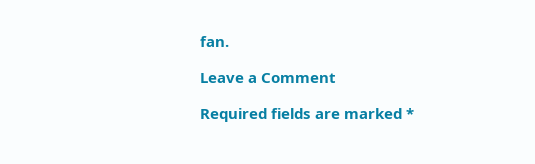fan.

Leave a Comment

Required fields are marked *